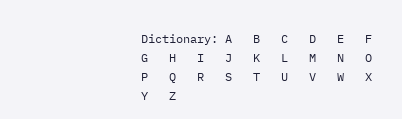Dictionary: A   B   C   D   E   F   G   H   I   J   K   L   M   N   O   P   Q   R   S   T   U   V   W   X   Y   Z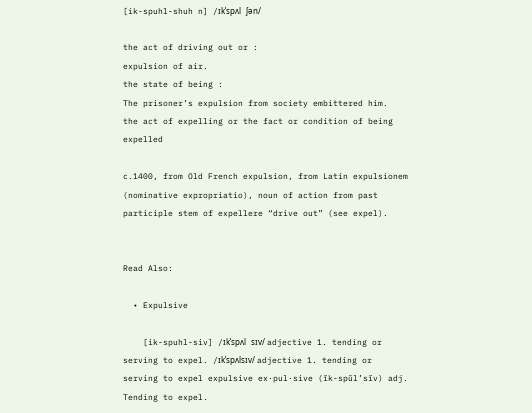[ik-spuhl-shuh n] /ɪkˈspʌl ʃən/

the act of driving out or :
expulsion of air.
the state of being :
The prisoner’s expulsion from society embittered him.
the act of expelling or the fact or condition of being expelled

c.1400, from Old French expulsion, from Latin expulsionem (nominative expropriatio), noun of action from past participle stem of expellere “drive out” (see expel).


Read Also:

  • Expulsive

    [ik-spuhl-siv] /ɪkˈspʌl sɪv/ adjective 1. tending or serving to expel. /ɪkˈspʌlsɪv/ adjective 1. tending or serving to expel expulsive ex·pul·sive (ĭk-spŭl’sĭv) adj. Tending to expel.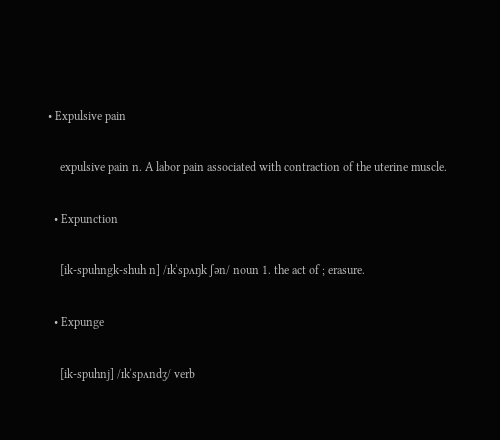• Expulsive pain

    expulsive pain n. A labor pain associated with contraction of the uterine muscle.

  • Expunction

    [ik-spuhngk-shuh n] /ɪkˈspʌŋk ʃən/ noun 1. the act of ; erasure.

  • Expunge

    [ik-spuhnj] /ɪkˈspʌndʒ/ verb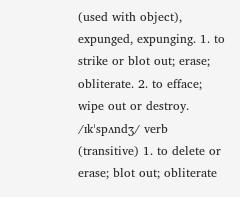(used with object), expunged, expunging. 1. to strike or blot out; erase; obliterate. 2. to efface; wipe out or destroy. /ɪkˈspʌndʒ/ verb (transitive) 1. to delete or erase; blot out; obliterate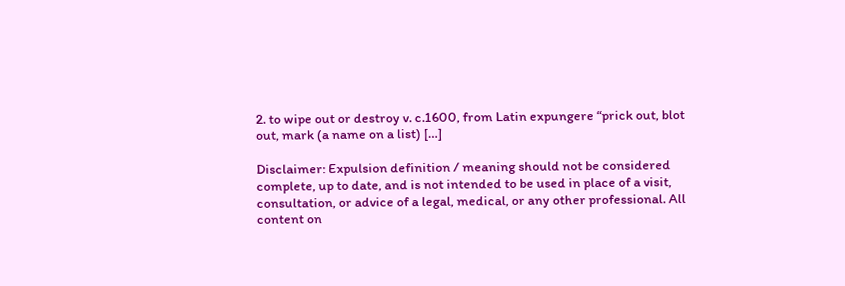2. to wipe out or destroy v. c.1600, from Latin expungere “prick out, blot out, mark (a name on a list) […]

Disclaimer: Expulsion definition / meaning should not be considered complete, up to date, and is not intended to be used in place of a visit, consultation, or advice of a legal, medical, or any other professional. All content on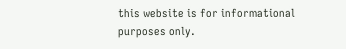this website is for informational purposes only.